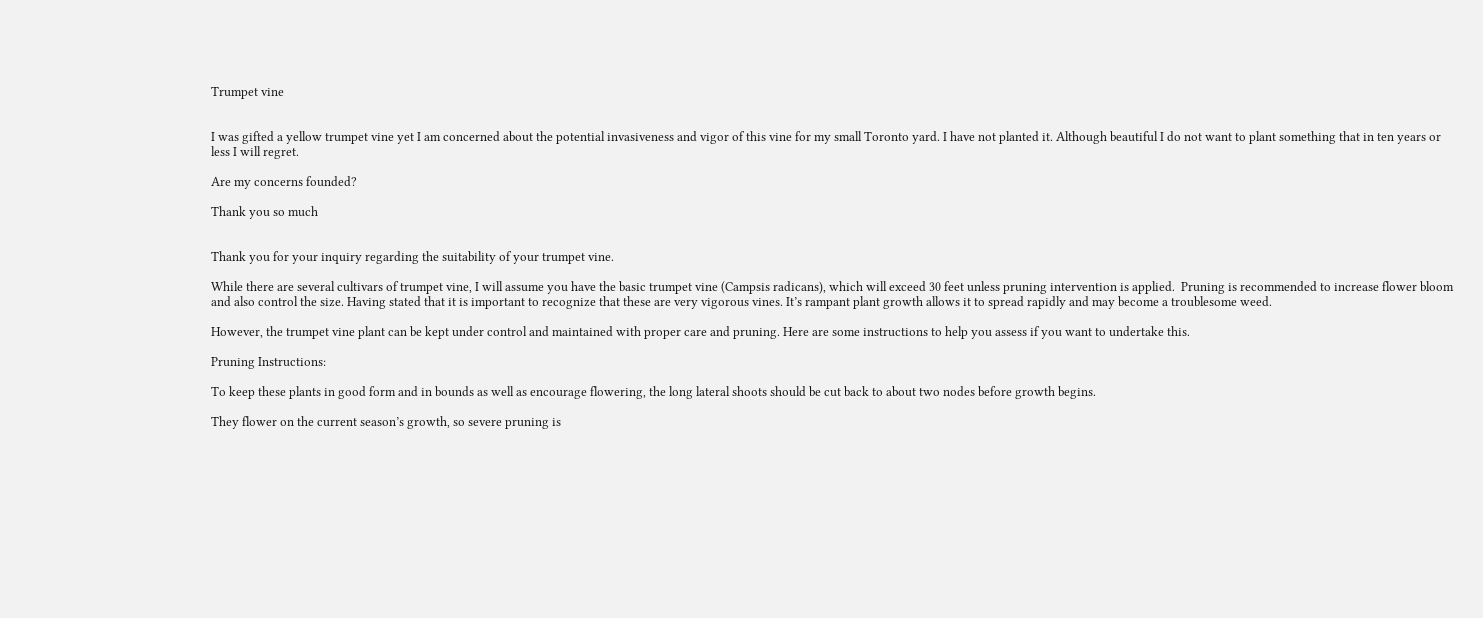Trumpet vine


I was gifted a yellow trumpet vine yet I am concerned about the potential invasiveness and vigor of this vine for my small Toronto yard. I have not planted it. Although beautiful I do not want to plant something that in ten years or less I will regret.

Are my concerns founded?

Thank you so much


Thank you for your inquiry regarding the suitability of your trumpet vine.

While there are several cultivars of trumpet vine, I will assume you have the basic trumpet vine (Campsis radicans), which will exceed 30 feet unless pruning intervention is applied.  Pruning is recommended to increase flower bloom and also control the size. Having stated that it is important to recognize that these are very vigorous vines. It’s rampant plant growth allows it to spread rapidly and may become a troublesome weed.

However, the trumpet vine plant can be kept under control and maintained with proper care and pruning. Here are some instructions to help you assess if you want to undertake this.

Pruning Instructions:

To keep these plants in good form and in bounds as well as encourage flowering, the long lateral shoots should be cut back to about two nodes before growth begins.

They flower on the current season’s growth, so severe pruning is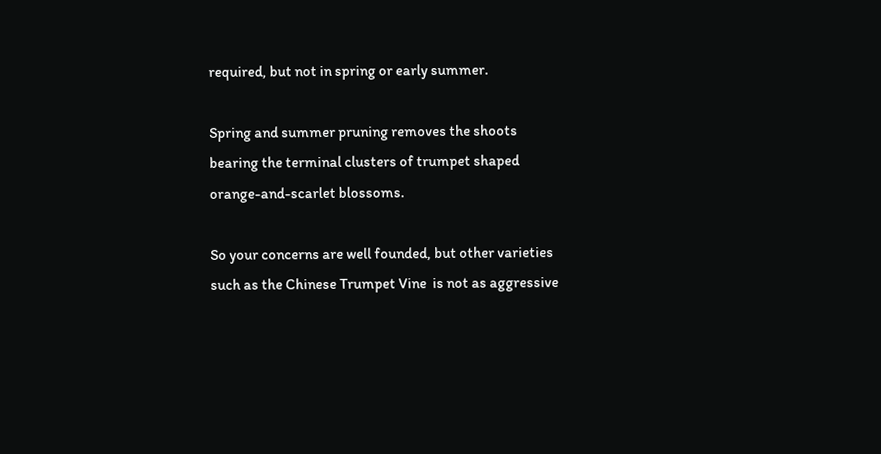required, but not in spring or early summer.

Spring and summer pruning removes the shoots bearing the terminal clusters of trumpet shaped orange-and-scarlet blossoms.

So your concerns are well founded, but other varieties such as the Chinese Trumpet Vine  is not as aggressive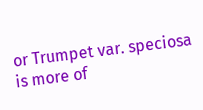or Trumpet var. speciosa is more of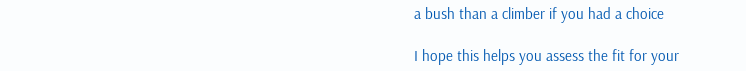a bush than a climber if you had a choice

I hope this helps you assess the fit for your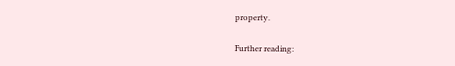property.

Further reading: